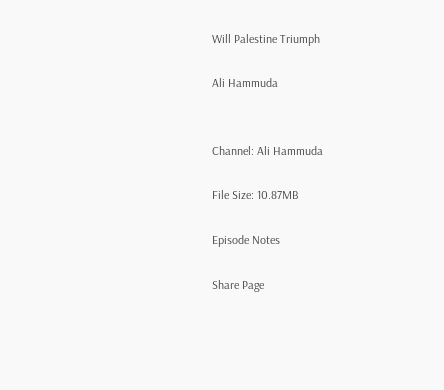Will Palestine Triumph

Ali Hammuda


Channel: Ali Hammuda

File Size: 10.87MB

Episode Notes

Share Page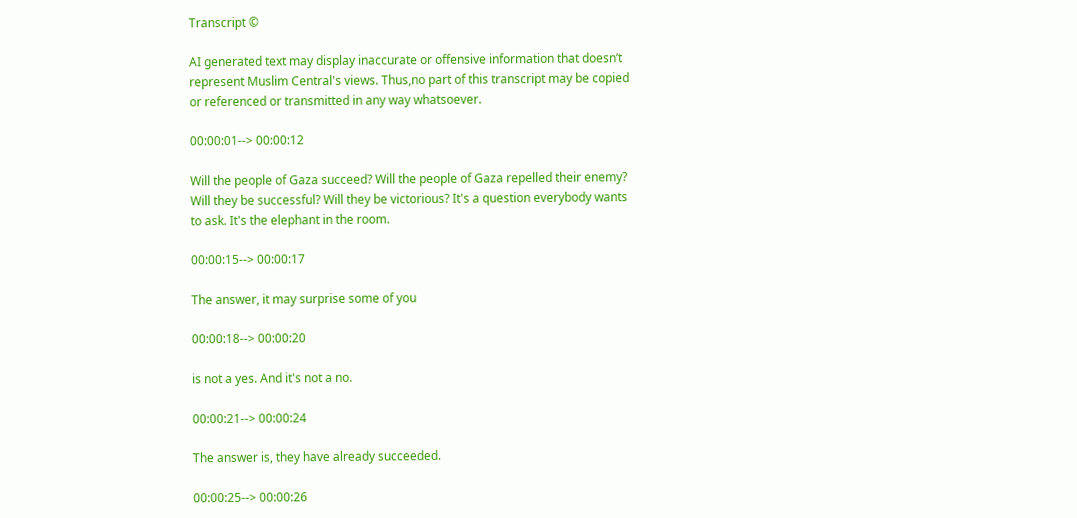Transcript ©

AI generated text may display inaccurate or offensive information that doesn’t represent Muslim Central's views. Thus,no part of this transcript may be copied or referenced or transmitted in any way whatsoever.

00:00:01--> 00:00:12

Will the people of Gaza succeed? Will the people of Gaza repelled their enemy? Will they be successful? Will they be victorious? It's a question everybody wants to ask. It's the elephant in the room.

00:00:15--> 00:00:17

The answer, it may surprise some of you

00:00:18--> 00:00:20

is not a yes. And it's not a no.

00:00:21--> 00:00:24

The answer is, they have already succeeded.

00:00:25--> 00:00:26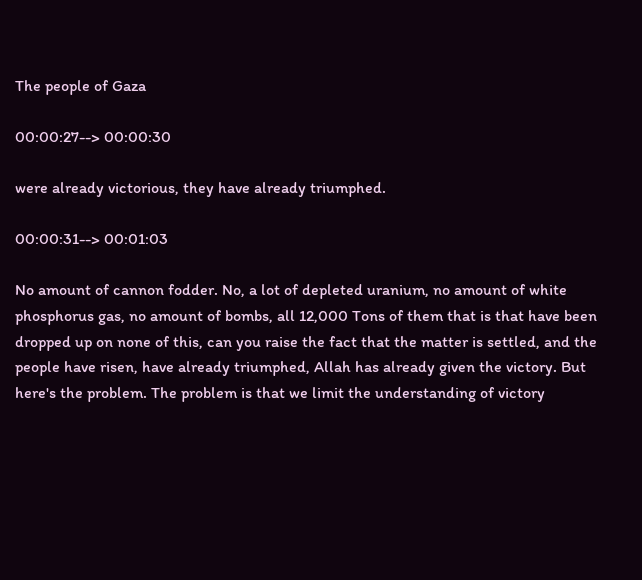The people of Gaza

00:00:27--> 00:00:30

were already victorious, they have already triumphed.

00:00:31--> 00:01:03

No amount of cannon fodder. No, a lot of depleted uranium, no amount of white phosphorus gas, no amount of bombs, all 12,000 Tons of them that is that have been dropped up on none of this, can you raise the fact that the matter is settled, and the people have risen, have already triumphed, Allah has already given the victory. But here's the problem. The problem is that we limit the understanding of victory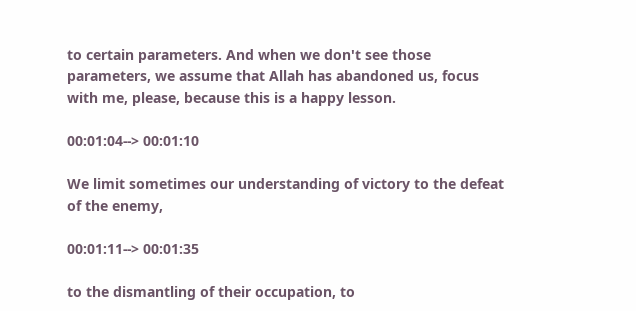to certain parameters. And when we don't see those parameters, we assume that Allah has abandoned us, focus with me, please, because this is a happy lesson.

00:01:04--> 00:01:10

We limit sometimes our understanding of victory to the defeat of the enemy,

00:01:11--> 00:01:35

to the dismantling of their occupation, to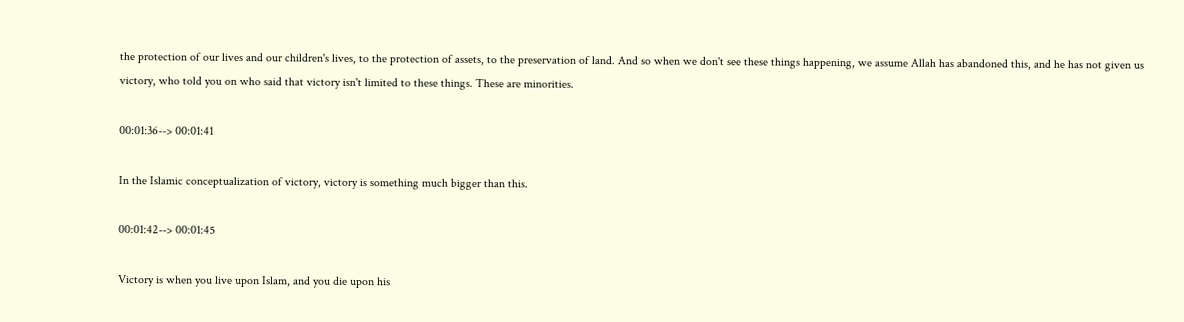the protection of our lives and our children's lives, to the protection of assets, to the preservation of land. And so when we don't see these things happening, we assume Allah has abandoned this, and he has not given us victory, who told you on who said that victory isn't limited to these things. These are minorities.

00:01:36--> 00:01:41

In the Islamic conceptualization of victory, victory is something much bigger than this.

00:01:42--> 00:01:45

Victory is when you live upon Islam, and you die upon his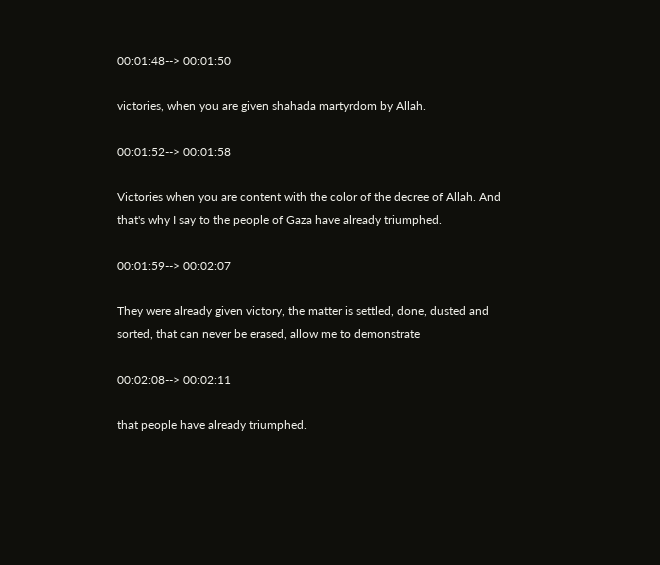00:01:48--> 00:01:50

victories, when you are given shahada martyrdom by Allah.

00:01:52--> 00:01:58

Victories when you are content with the color of the decree of Allah. And that's why I say to the people of Gaza have already triumphed.

00:01:59--> 00:02:07

They were already given victory, the matter is settled, done, dusted and sorted, that can never be erased, allow me to demonstrate

00:02:08--> 00:02:11

that people have already triumphed.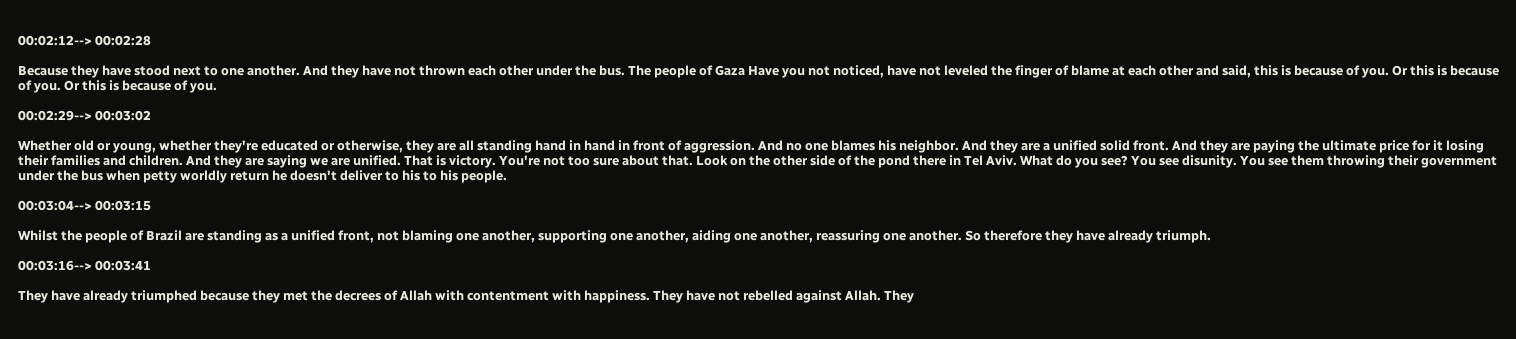00:02:12--> 00:02:28

Because they have stood next to one another. And they have not thrown each other under the bus. The people of Gaza Have you not noticed, have not leveled the finger of blame at each other and said, this is because of you. Or this is because of you. Or this is because of you.

00:02:29--> 00:03:02

Whether old or young, whether they're educated or otherwise, they are all standing hand in hand in front of aggression. And no one blames his neighbor. And they are a unified solid front. And they are paying the ultimate price for it losing their families and children. And they are saying we are unified. That is victory. You're not too sure about that. Look on the other side of the pond there in Tel Aviv. What do you see? You see disunity. You see them throwing their government under the bus when petty worldly return he doesn't deliver to his to his people.

00:03:04--> 00:03:15

Whilst the people of Brazil are standing as a unified front, not blaming one another, supporting one another, aiding one another, reassuring one another. So therefore they have already triumph.

00:03:16--> 00:03:41

They have already triumphed because they met the decrees of Allah with contentment with happiness. They have not rebelled against Allah. They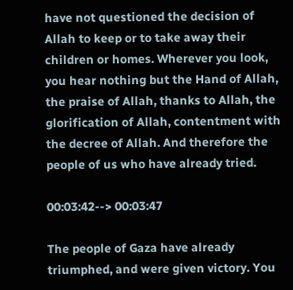have not questioned the decision of Allah to keep or to take away their children or homes. Wherever you look, you hear nothing but the Hand of Allah, the praise of Allah, thanks to Allah, the glorification of Allah, contentment with the decree of Allah. And therefore the people of us who have already tried.

00:03:42--> 00:03:47

The people of Gaza have already triumphed, and were given victory. You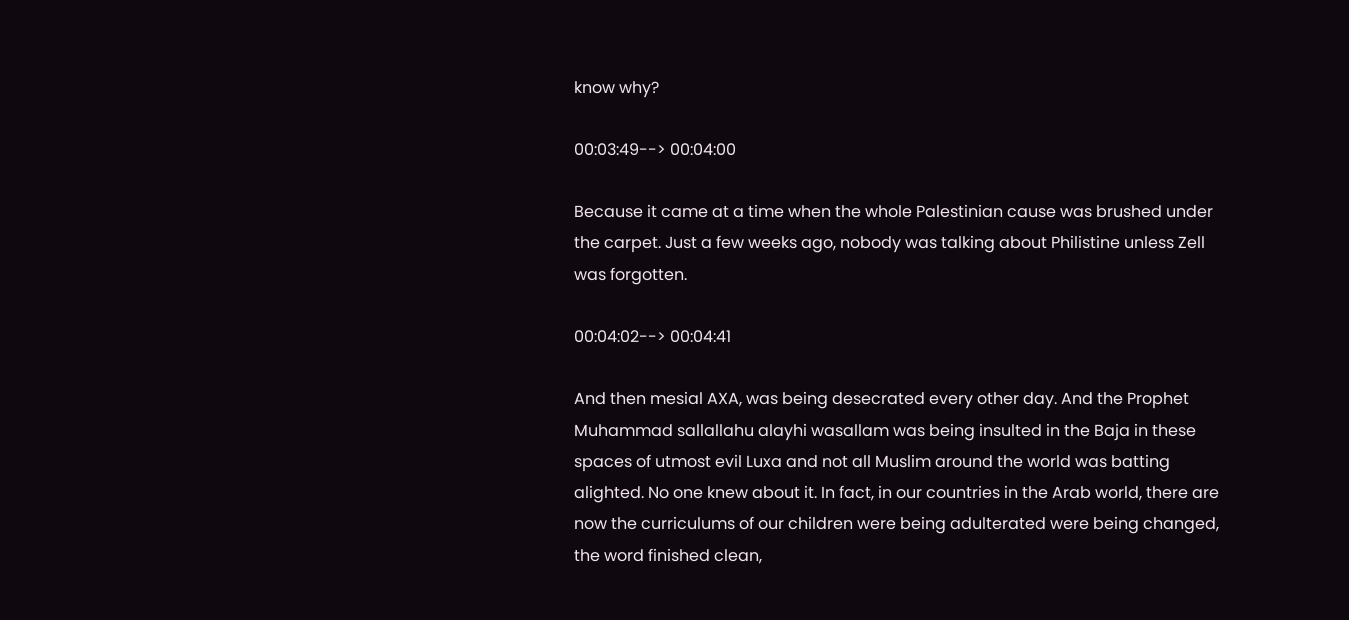know why?

00:03:49--> 00:04:00

Because it came at a time when the whole Palestinian cause was brushed under the carpet. Just a few weeks ago, nobody was talking about Philistine unless Zell was forgotten.

00:04:02--> 00:04:41

And then mesial AXA, was being desecrated every other day. And the Prophet Muhammad sallallahu alayhi wasallam was being insulted in the Baja in these spaces of utmost evil Luxa and not all Muslim around the world was batting alighted. No one knew about it. In fact, in our countries in the Arab world, there are now the curriculums of our children were being adulterated were being changed, the word finished clean,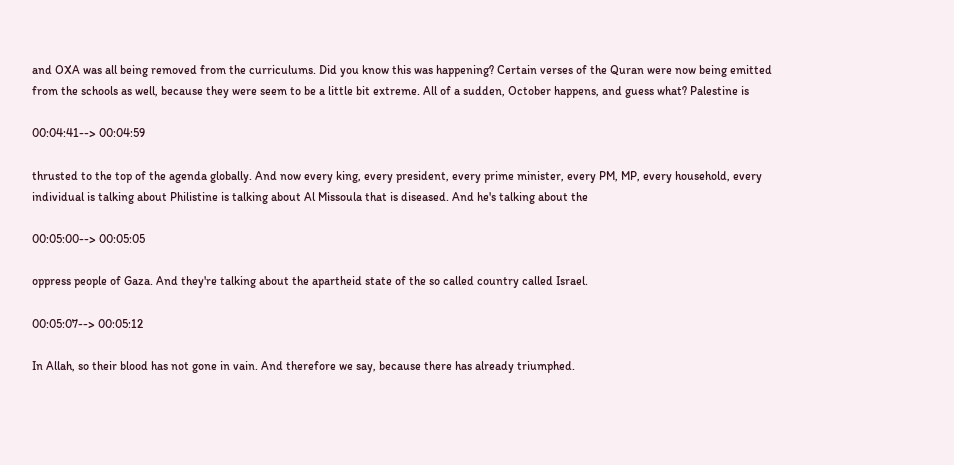and OXA was all being removed from the curriculums. Did you know this was happening? Certain verses of the Quran were now being emitted from the schools as well, because they were seem to be a little bit extreme. All of a sudden, October happens, and guess what? Palestine is

00:04:41--> 00:04:59

thrusted to the top of the agenda globally. And now every king, every president, every prime minister, every PM, MP, every household, every individual is talking about Philistine is talking about Al Missoula that is diseased. And he's talking about the

00:05:00--> 00:05:05

oppress people of Gaza. And they're talking about the apartheid state of the so called country called Israel.

00:05:07--> 00:05:12

In Allah, so their blood has not gone in vain. And therefore we say, because there has already triumphed.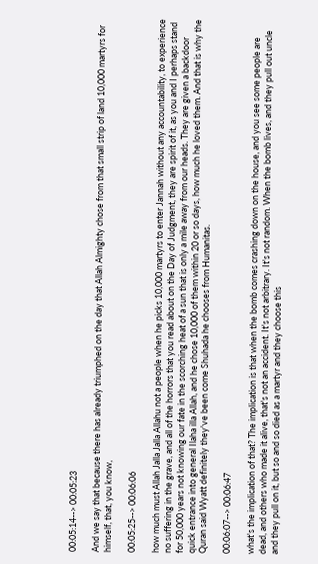00:05:14--> 00:05:23

And we say that because there has already triumphed on the day that Allah Almighty chose from that small strip of land 10,000 martyrs for himself, that, you know,

00:05:25--> 00:06:06

how much must Allah Jalla Jalla Allahu not a people when he picks 10,000 martyrs to enter Jannah without any accountability, to experience no suffering in the grave, and all of the horrors that you read about on the Day of Judgment, they are spirit of it, as you and I perhaps stand for 50,000 years not knowing our fate in the scorching heat of a sun that is only a mile away from our heads. They are given a backdoor quick entrance into general Ilaha illa Allah, and he chose 10,000 of them within 20 or so days, how much he loved them. And that is why the Quran said Wyatt definitely they've been come Shuhada he chooses from Humanitas.

00:06:07--> 00:06:47

what's the implication of that? The implication is that when the bomb comes crashing down on the house, and you see some people are dead, and others who made it alive, that's not an accident. It's not arbitrary. It's not random. When the bomb lives, and they pull out uncle and they pull on it, but so and so died as a martyr and they choose this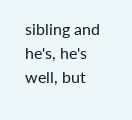sibling and he's, he's well, but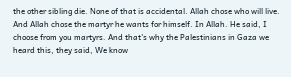the other sibling die. None of that is accidental. Allah chose who will live. And Allah chose the martyr he wants for himself. In Allah. He said, I choose from you martyrs. And that's why the Palestinians in Gaza we heard this, they said, We know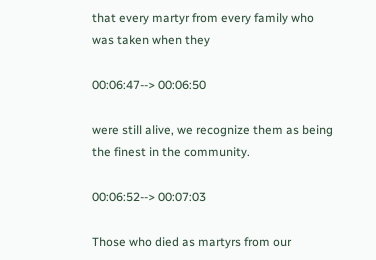that every martyr from every family who was taken when they

00:06:47--> 00:06:50

were still alive, we recognize them as being the finest in the community.

00:06:52--> 00:07:03

Those who died as martyrs from our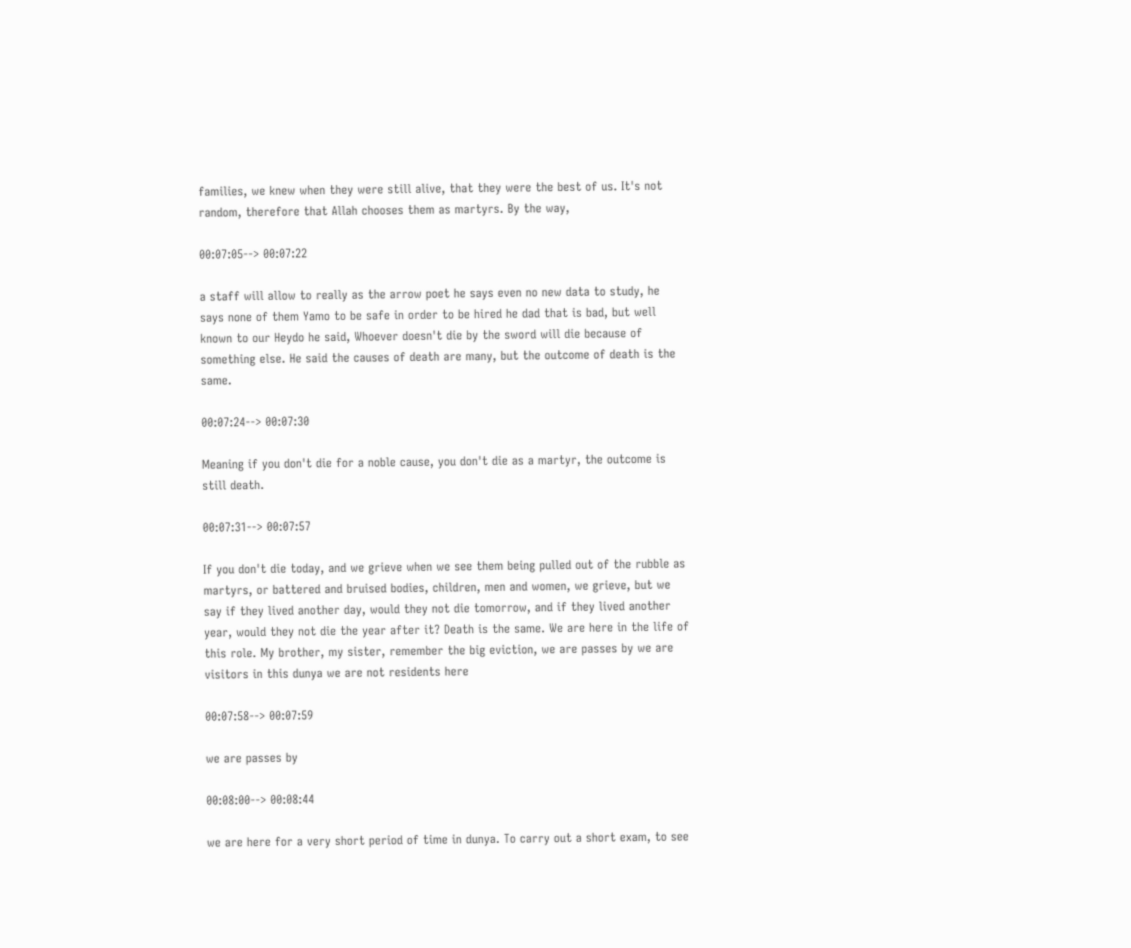families, we knew when they were still alive, that they were the best of us. It's not random, therefore that Allah chooses them as martyrs. By the way,

00:07:05--> 00:07:22

a staff will allow to really as the arrow poet he says even no new data to study, he says none of them Yamo to be safe in order to be hired he dad that is bad, but well known to our Heydo he said, Whoever doesn't die by the sword will die because of something else. He said the causes of death are many, but the outcome of death is the same.

00:07:24--> 00:07:30

Meaning if you don't die for a noble cause, you don't die as a martyr, the outcome is still death.

00:07:31--> 00:07:57

If you don't die today, and we grieve when we see them being pulled out of the rubble as martyrs, or battered and bruised bodies, children, men and women, we grieve, but we say if they lived another day, would they not die tomorrow, and if they lived another year, would they not die the year after it? Death is the same. We are here in the life of this role. My brother, my sister, remember the big eviction, we are passes by we are visitors in this dunya we are not residents here

00:07:58--> 00:07:59

we are passes by

00:08:00--> 00:08:44

we are here for a very short period of time in dunya. To carry out a short exam, to see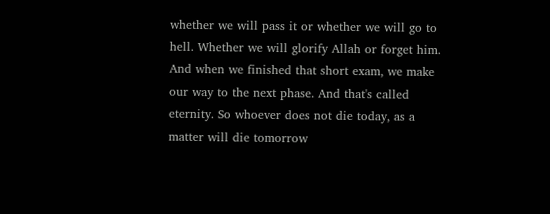whether we will pass it or whether we will go to hell. Whether we will glorify Allah or forget him. And when we finished that short exam, we make our way to the next phase. And that's called eternity. So whoever does not die today, as a matter will die tomorrow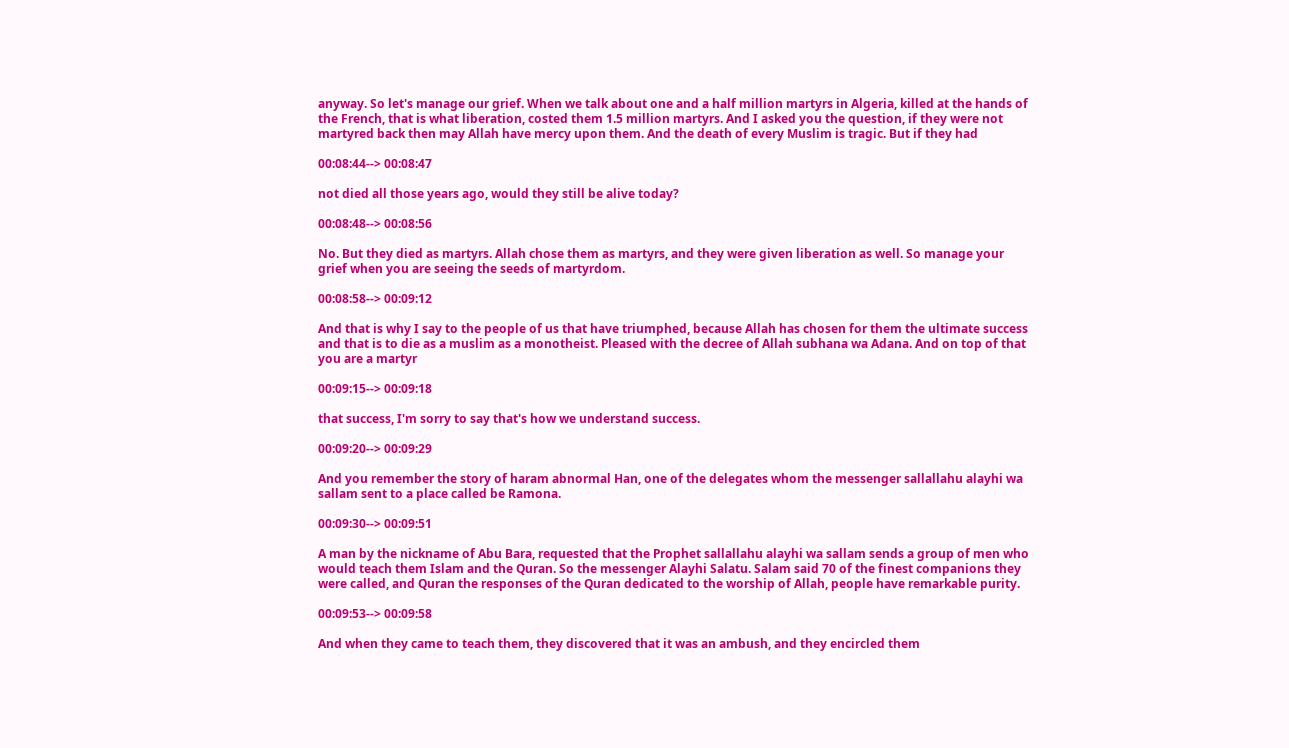anyway. So let's manage our grief. When we talk about one and a half million martyrs in Algeria, killed at the hands of the French, that is what liberation, costed them 1.5 million martyrs. And I asked you the question, if they were not martyred back then may Allah have mercy upon them. And the death of every Muslim is tragic. But if they had

00:08:44--> 00:08:47

not died all those years ago, would they still be alive today?

00:08:48--> 00:08:56

No. But they died as martyrs. Allah chose them as martyrs, and they were given liberation as well. So manage your grief when you are seeing the seeds of martyrdom.

00:08:58--> 00:09:12

And that is why I say to the people of us that have triumphed, because Allah has chosen for them the ultimate success and that is to die as a muslim as a monotheist. Pleased with the decree of Allah subhana wa Adana. And on top of that you are a martyr

00:09:15--> 00:09:18

that success, I'm sorry to say that's how we understand success.

00:09:20--> 00:09:29

And you remember the story of haram abnormal Han, one of the delegates whom the messenger sallallahu alayhi wa sallam sent to a place called be Ramona.

00:09:30--> 00:09:51

A man by the nickname of Abu Bara, requested that the Prophet sallallahu alayhi wa sallam sends a group of men who would teach them Islam and the Quran. So the messenger Alayhi Salatu. Salam said 70 of the finest companions they were called, and Quran the responses of the Quran dedicated to the worship of Allah, people have remarkable purity.

00:09:53--> 00:09:58

And when they came to teach them, they discovered that it was an ambush, and they encircled them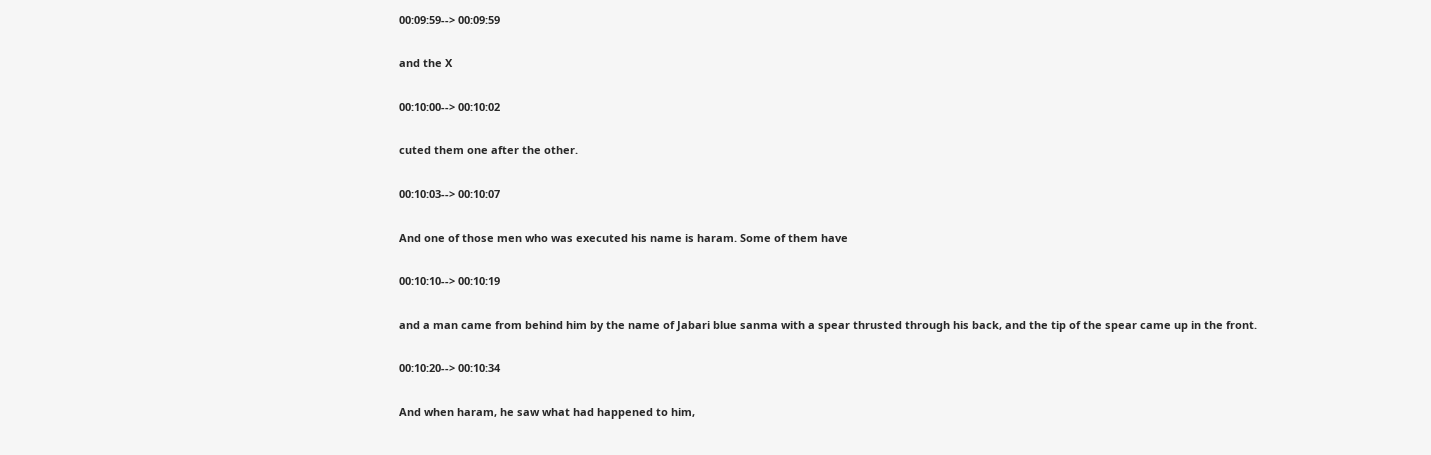00:09:59--> 00:09:59

and the X

00:10:00--> 00:10:02

cuted them one after the other.

00:10:03--> 00:10:07

And one of those men who was executed his name is haram. Some of them have

00:10:10--> 00:10:19

and a man came from behind him by the name of Jabari blue sanma with a spear thrusted through his back, and the tip of the spear came up in the front.

00:10:20--> 00:10:34

And when haram, he saw what had happened to him,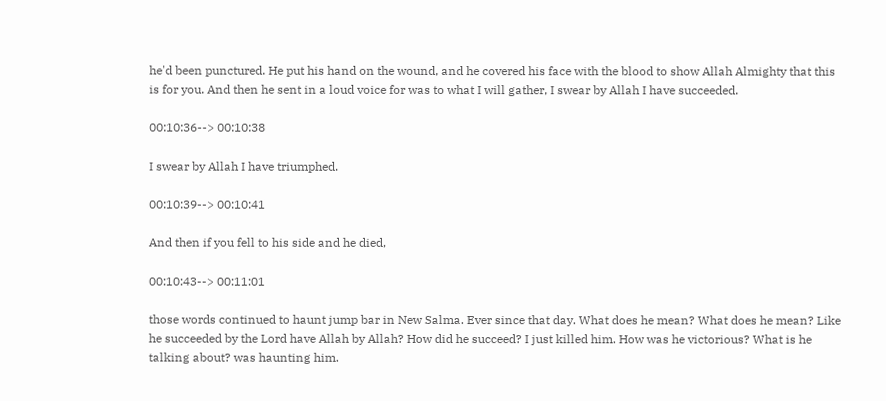he'd been punctured. He put his hand on the wound, and he covered his face with the blood to show Allah Almighty that this is for you. And then he sent in a loud voice for was to what I will gather, I swear by Allah I have succeeded.

00:10:36--> 00:10:38

I swear by Allah I have triumphed.

00:10:39--> 00:10:41

And then if you fell to his side and he died,

00:10:43--> 00:11:01

those words continued to haunt jump bar in New Salma. Ever since that day. What does he mean? What does he mean? Like he succeeded by the Lord have Allah by Allah? How did he succeed? I just killed him. How was he victorious? What is he talking about? was haunting him.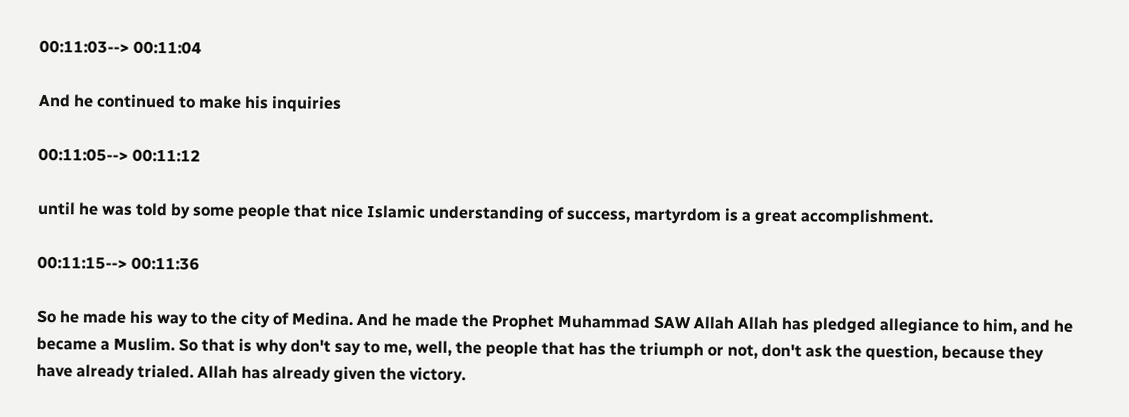00:11:03--> 00:11:04

And he continued to make his inquiries

00:11:05--> 00:11:12

until he was told by some people that nice Islamic understanding of success, martyrdom is a great accomplishment.

00:11:15--> 00:11:36

So he made his way to the city of Medina. And he made the Prophet Muhammad SAW Allah Allah has pledged allegiance to him, and he became a Muslim. So that is why don't say to me, well, the people that has the triumph or not, don't ask the question, because they have already trialed. Allah has already given the victory.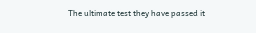The ultimate test they have passed it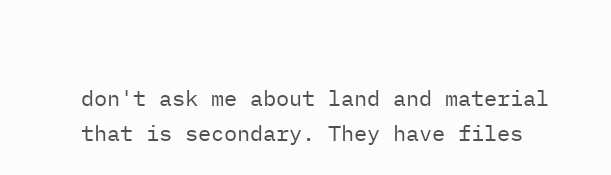don't ask me about land and material that is secondary. They have files